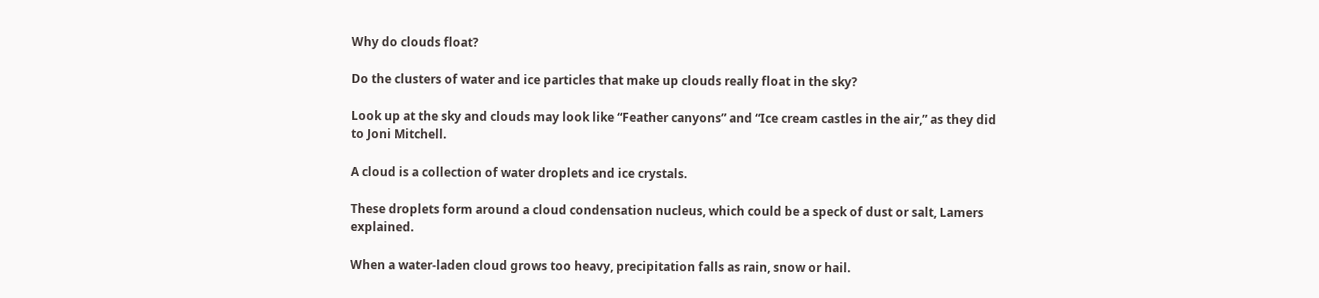Why do clouds float?

Do the clusters of water and ice particles that make up clouds really float in the sky?

Look up at the sky and clouds may look like “Feather canyons” and “Ice cream castles in the air,” as they did to Joni Mitchell.

A cloud is a collection of water droplets and ice crystals.

These droplets form around a cloud condensation nucleus, which could be a speck of dust or salt, Lamers explained.

When a water-laden cloud grows too heavy, precipitation falls as rain, snow or hail.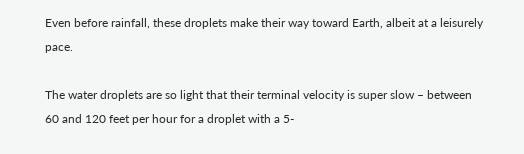Even before rainfall, these droplets make their way toward Earth, albeit at a leisurely pace.

The water droplets are so light that their terminal velocity is super slow – between 60 and 120 feet per hour for a droplet with a 5-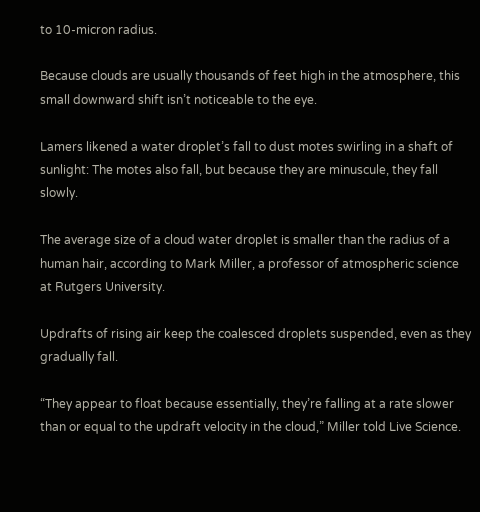to 10-micron radius.

Because clouds are usually thousands of feet high in the atmosphere, this small downward shift isn’t noticeable to the eye.

Lamers likened a water droplet’s fall to dust motes swirling in a shaft of sunlight: The motes also fall, but because they are minuscule, they fall slowly.

The average size of a cloud water droplet is smaller than the radius of a human hair, according to Mark Miller, a professor of atmospheric science at Rutgers University.

Updrafts of rising air keep the coalesced droplets suspended, even as they gradually fall.

“They appear to float because essentially, they’re falling at a rate slower than or equal to the updraft velocity in the cloud,” Miller told Live Science.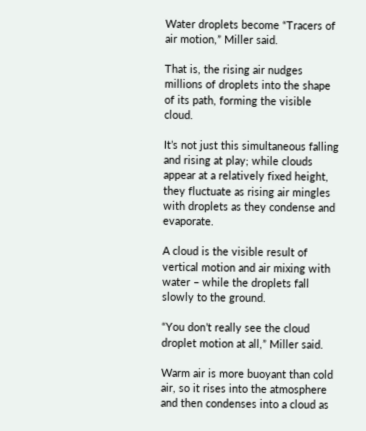Water droplets become “Tracers of air motion,” Miller said.

That is, the rising air nudges millions of droplets into the shape of its path, forming the visible cloud.

It’s not just this simultaneous falling and rising at play; while clouds appear at a relatively fixed height, they fluctuate as rising air mingles with droplets as they condense and evaporate.

A cloud is the visible result of vertical motion and air mixing with water – while the droplets fall slowly to the ground.

“You don’t really see the cloud droplet motion at all,” Miller said.

Warm air is more buoyant than cold air, so it rises into the atmosphere and then condenses into a cloud as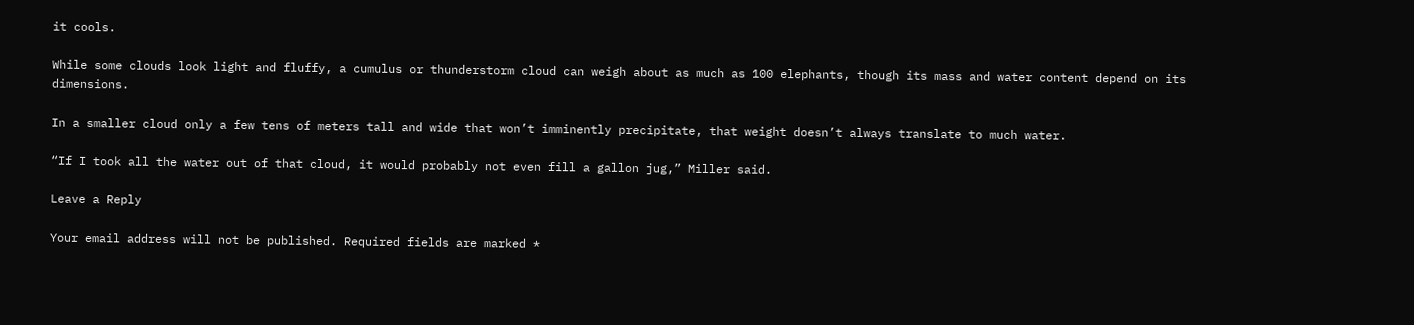it cools.

While some clouds look light and fluffy, a cumulus or thunderstorm cloud can weigh about as much as 100 elephants, though its mass and water content depend on its dimensions.

In a smaller cloud only a few tens of meters tall and wide that won’t imminently precipitate, that weight doesn’t always translate to much water.

“If I took all the water out of that cloud, it would probably not even fill a gallon jug,” Miller said.

Leave a Reply

Your email address will not be published. Required fields are marked *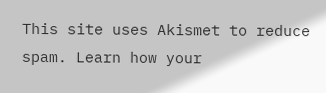This site uses Akismet to reduce spam. Learn how your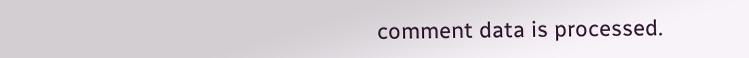comment data is processed.